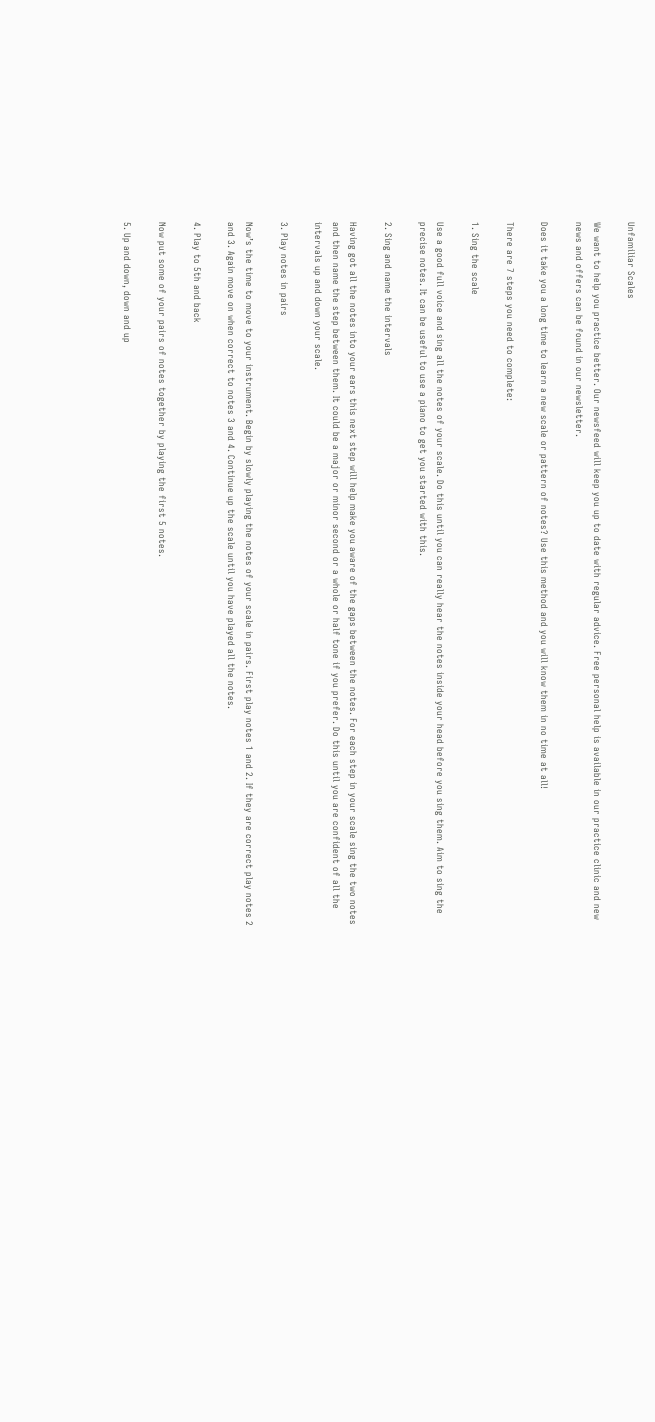Unfamiliar Scales

We want to help you practice better. Our newsfeed will keep you up to date with regular advice. Free personal help is available in our practice clinic and new news and offers can be found in our newsletter.

Does it take you a long time to learn a new scale or pattern of notes? Use this method and you will know them in no time at all!

There are 7 steps you need to complete:

1. Sing the scale

Use a good full voice and sing all the notes of your scale. Do this until you can really hear the notes inside your head before you sing them. Aim to sing the precise notes. It can be useful to use a piano to get you started with this.

2. Sing and name the intervals

Having got all the notes into your ears this next step will help make you aware of the gaps between the notes. For each step in your scale sing the two notes and then name the step between them. It could be a major or minor second or a whole or half tone if you prefer. Do this until you are confident of all the intervals up and down your scale.

3. Play notes in pairs

Now’s the time to move to your instrument. Begin by slowly playing the notes of your scale in pairs. First play notes 1 and 2. If they are correct play notes 2 and 3. Again move on when correct to notes 3 and 4. Continue up the scale until you have played all the notes.

4. Play to 5th and back

Now put some of your pairs of notes together by playing the first 5 notes.

5. Up and down, down and up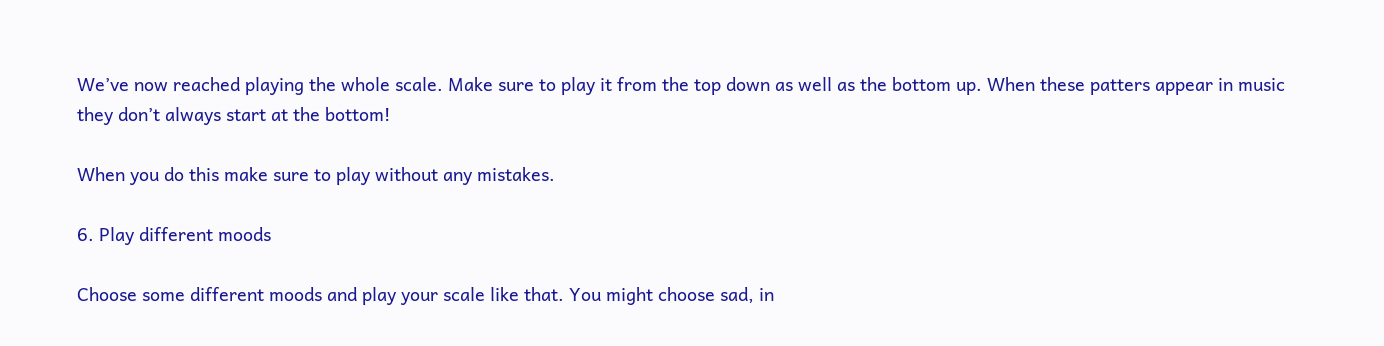We’ve now reached playing the whole scale. Make sure to play it from the top down as well as the bottom up. When these patters appear in music they don’t always start at the bottom!

When you do this make sure to play without any mistakes.

6. Play different moods

Choose some different moods and play your scale like that. You might choose sad, in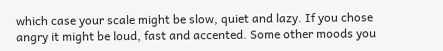which case your scale might be slow, quiet and lazy. If you chose angry it might be loud, fast and accented. Some other moods you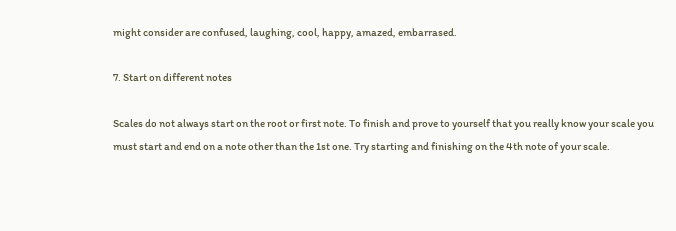might consider are confused, laughing, cool, happy, amazed, embarrased.

7. Start on different notes

Scales do not always start on the root or first note. To finish and prove to yourself that you really know your scale you must start and end on a note other than the 1st one. Try starting and finishing on the 4th note of your scale.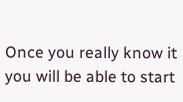Once you really know it you will be able to start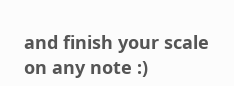and finish your scale on any note :)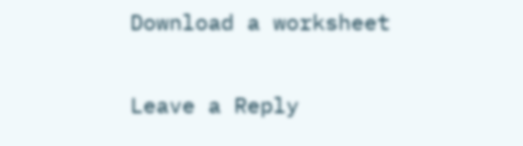Download a worksheet

Leave a Reply